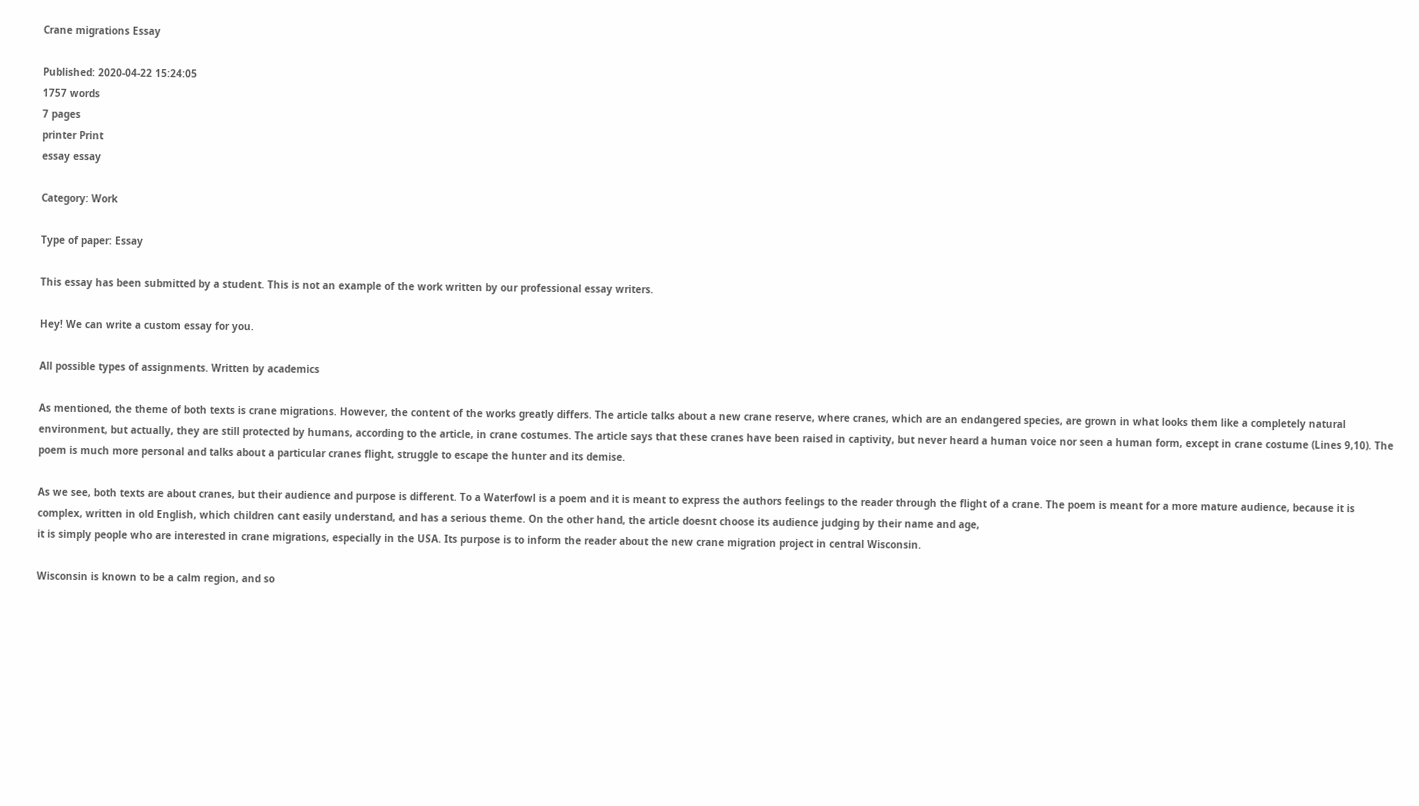Crane migrations Essay

Published: 2020-04-22 15:24:05
1757 words
7 pages
printer Print
essay essay

Category: Work

Type of paper: Essay

This essay has been submitted by a student. This is not an example of the work written by our professional essay writers.

Hey! We can write a custom essay for you.

All possible types of assignments. Written by academics

As mentioned, the theme of both texts is crane migrations. However, the content of the works greatly differs. The article talks about a new crane reserve, where cranes, which are an endangered species, are grown in what looks them like a completely natural environment, but actually, they are still protected by humans, according to the article, in crane costumes. The article says that these cranes have been raised in captivity, but never heard a human voice nor seen a human form, except in crane costume (Lines 9,10). The poem is much more personal and talks about a particular cranes flight, struggle to escape the hunter and its demise.

As we see, both texts are about cranes, but their audience and purpose is different. To a Waterfowl is a poem and it is meant to express the authors feelings to the reader through the flight of a crane. The poem is meant for a more mature audience, because it is complex, written in old English, which children cant easily understand, and has a serious theme. On the other hand, the article doesnt choose its audience judging by their name and age,
it is simply people who are interested in crane migrations, especially in the USA. Its purpose is to inform the reader about the new crane migration project in central Wisconsin.

Wisconsin is known to be a calm region, and so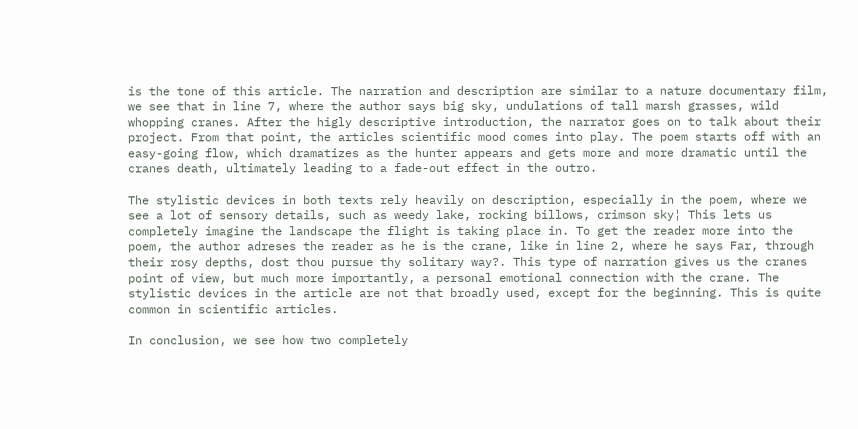is the tone of this article. The narration and description are similar to a nature documentary film, we see that in line 7, where the author says big sky, undulations of tall marsh grasses, wild whopping cranes. After the higly descriptive introduction, the narrator goes on to talk about their project. From that point, the articles scientific mood comes into play. The poem starts off with an easy-going flow, which dramatizes as the hunter appears and gets more and more dramatic until the cranes death, ultimately leading to a fade-out effect in the outro.

The stylistic devices in both texts rely heavily on description, especially in the poem, where we see a lot of sensory details, such as weedy lake, rocking billows, crimson sky¦ This lets us completely imagine the landscape the flight is taking place in. To get the reader more into the poem, the author adreses the reader as he is the crane, like in line 2, where he says Far, through their rosy depths, dost thou pursue thy solitary way?. This type of narration gives us the cranes point of view, but much more importantly, a personal emotional connection with the crane. The stylistic devices in the article are not that broadly used, except for the beginning. This is quite common in scientific articles.

In conclusion, we see how two completely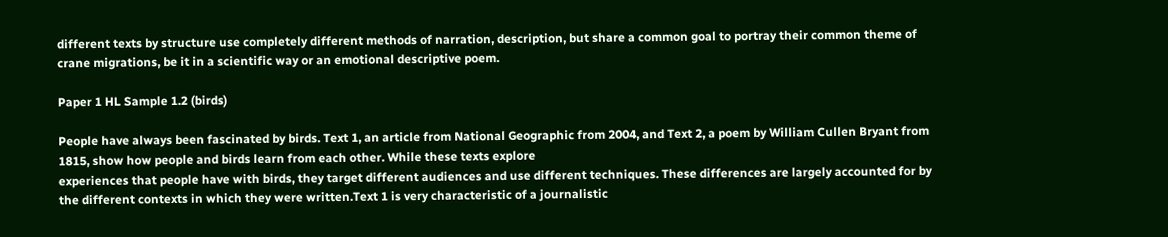different texts by structure use completely different methods of narration, description, but share a common goal to portray their common theme of crane migrations, be it in a scientific way or an emotional descriptive poem.

Paper 1 HL Sample 1.2 (birds)

People have always been fascinated by birds. Text 1, an article from National Geographic from 2004, and Text 2, a poem by William Cullen Bryant from 1815, show how people and birds learn from each other. While these texts explore
experiences that people have with birds, they target different audiences and use different techniques. These differences are largely accounted for by the different contexts in which they were written.Text 1 is very characteristic of a journalistic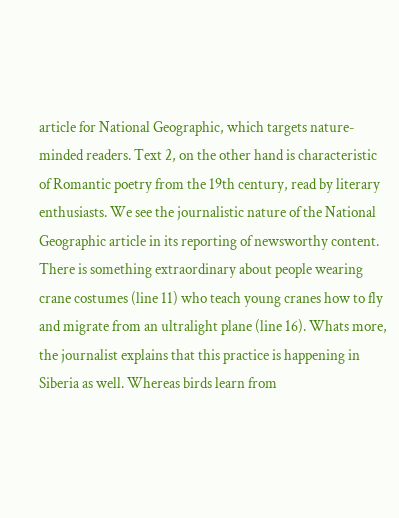article for National Geographic, which targets nature-minded readers. Text 2, on the other hand is characteristic of Romantic poetry from the 19th century, read by literary enthusiasts. We see the journalistic nature of the National Geographic article in its reporting of newsworthy content. There is something extraordinary about people wearing crane costumes (line 11) who teach young cranes how to fly and migrate from an ultralight plane (line 16). Whats more, the journalist explains that this practice is happening in Siberia as well. Whereas birds learn from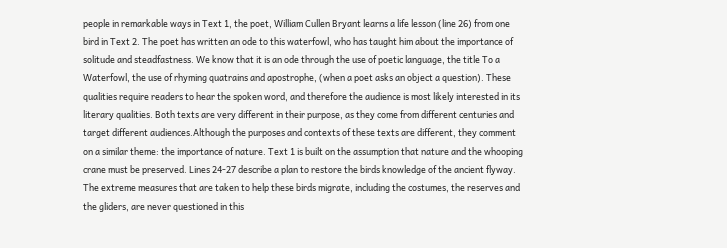people in remarkable ways in Text 1, the poet, William Cullen Bryant learns a life lesson (line 26) from one bird in Text 2. The poet has written an ode to this waterfowl, who has taught him about the importance of solitude and steadfastness. We know that it is an ode through the use of poetic language, the title To a Waterfowl, the use of rhyming quatrains and apostrophe, (when a poet asks an object a question). These qualities require readers to hear the spoken word, and therefore the audience is most likely interested in its literary qualities. Both texts are very different in their purpose, as they come from different centuries and target different audiences.Although the purposes and contexts of these texts are different, they comment on a similar theme: the importance of nature. Text 1 is built on the assumption that nature and the whooping crane must be preserved. Lines 24-27 describe a plan to restore the birds knowledge of the ancient flyway. The extreme measures that are taken to help these birds migrate, including the costumes, the reserves and the gliders, are never questioned in this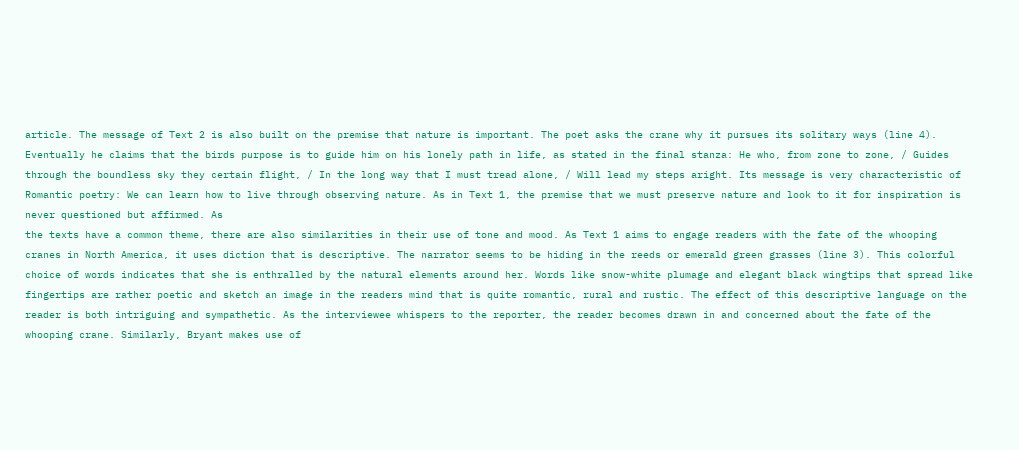article. The message of Text 2 is also built on the premise that nature is important. The poet asks the crane why it pursues its solitary ways (line 4). Eventually he claims that the birds purpose is to guide him on his lonely path in life, as stated in the final stanza: He who, from zone to zone, / Guides through the boundless sky they certain flight, / In the long way that I must tread alone, / Will lead my steps aright. Its message is very characteristic of Romantic poetry: We can learn how to live through observing nature. As in Text 1, the premise that we must preserve nature and look to it for inspiration is never questioned but affirmed. As
the texts have a common theme, there are also similarities in their use of tone and mood. As Text 1 aims to engage readers with the fate of the whooping cranes in North America, it uses diction that is descriptive. The narrator seems to be hiding in the reeds or emerald green grasses (line 3). This colorful choice of words indicates that she is enthralled by the natural elements around her. Words like snow-white plumage and elegant black wingtips that spread like fingertips are rather poetic and sketch an image in the readers mind that is quite romantic, rural and rustic. The effect of this descriptive language on the reader is both intriguing and sympathetic. As the interviewee whispers to the reporter, the reader becomes drawn in and concerned about the fate of the whooping crane. Similarly, Bryant makes use of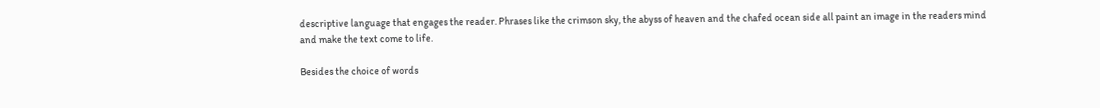descriptive language that engages the reader. Phrases like the crimson sky, the abyss of heaven and the chafed ocean side all paint an image in the readers mind and make the text come to life.

Besides the choice of words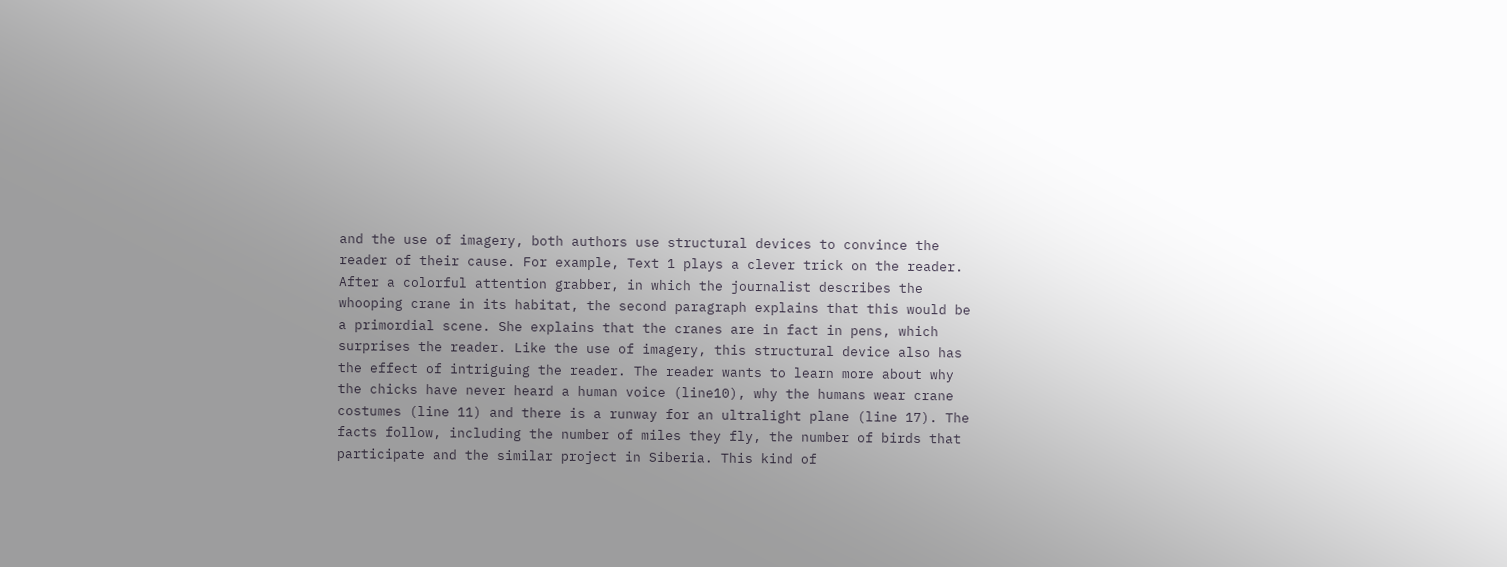and the use of imagery, both authors use structural devices to convince the reader of their cause. For example, Text 1 plays a clever trick on the reader. After a colorful attention grabber, in which the journalist describes the whooping crane in its habitat, the second paragraph explains that this would be a primordial scene. She explains that the cranes are in fact in pens, which surprises the reader. Like the use of imagery, this structural device also has the effect of intriguing the reader. The reader wants to learn more about why the chicks have never heard a human voice (line10), why the humans wear crane costumes (line 11) and there is a runway for an ultralight plane (line 17). The facts follow, including the number of miles they fly, the number of birds that participate and the similar project in Siberia. This kind of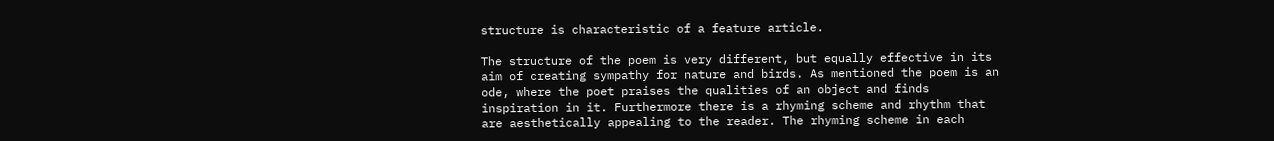structure is characteristic of a feature article.

The structure of the poem is very different, but equally effective in its aim of creating sympathy for nature and birds. As mentioned the poem is an ode, where the poet praises the qualities of an object and finds inspiration in it. Furthermore there is a rhyming scheme and rhythm that are aesthetically appealing to the reader. The rhyming scheme in each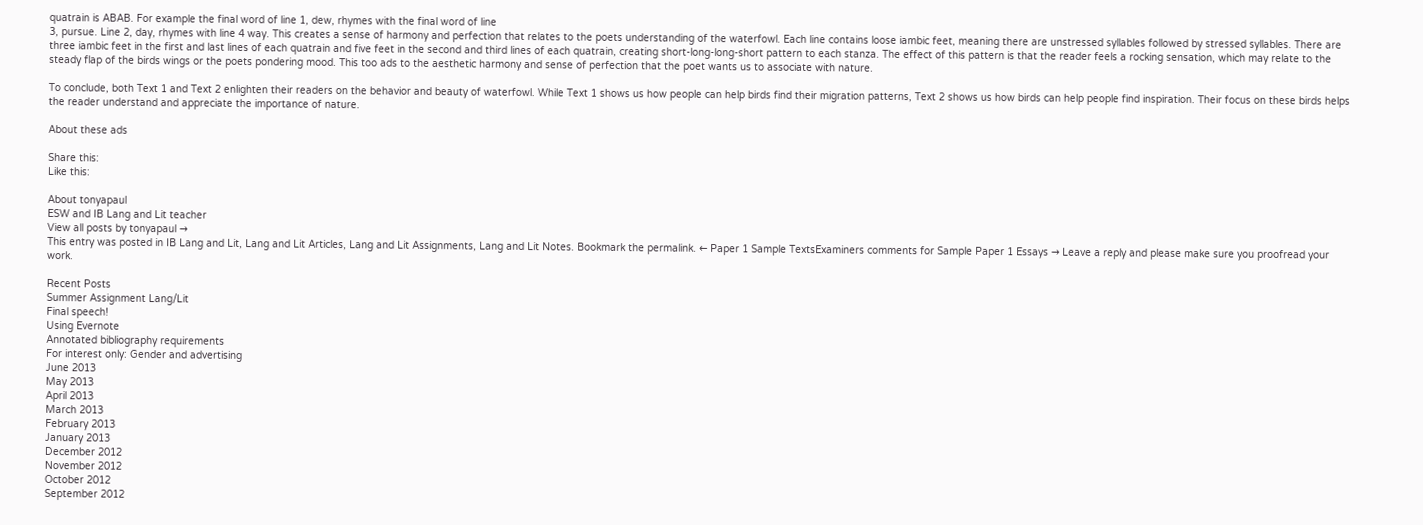quatrain is ABAB. For example the final word of line 1, dew, rhymes with the final word of line
3, pursue. Line 2, day, rhymes with line 4 way. This creates a sense of harmony and perfection that relates to the poets understanding of the waterfowl. Each line contains loose iambic feet, meaning there are unstressed syllables followed by stressed syllables. There are three iambic feet in the first and last lines of each quatrain and five feet in the second and third lines of each quatrain, creating short-long-long-short pattern to each stanza. The effect of this pattern is that the reader feels a rocking sensation, which may relate to the steady flap of the birds wings or the poets pondering mood. This too ads to the aesthetic harmony and sense of perfection that the poet wants us to associate with nature.

To conclude, both Text 1 and Text 2 enlighten their readers on the behavior and beauty of waterfowl. While Text 1 shows us how people can help birds find their migration patterns, Text 2 shows us how birds can help people find inspiration. Their focus on these birds helps the reader understand and appreciate the importance of nature.

About these ads

Share this:
Like this:

About tonyapaul
ESW and IB Lang and Lit teacher
View all posts by tonyapaul →
This entry was posted in IB Lang and Lit, Lang and Lit Articles, Lang and Lit Assignments, Lang and Lit Notes. Bookmark the permalink. ← Paper 1 Sample TextsExaminers comments for Sample Paper 1 Essays → Leave a reply and please make sure you proofread your work.

Recent Posts
Summer Assignment Lang/Lit
Final speech!
Using Evernote
Annotated bibliography requirements
For interest only: Gender and advertising
June 2013
May 2013
April 2013
March 2013
February 2013
January 2013
December 2012
November 2012
October 2012
September 2012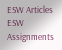ESW Articles
ESW Assignments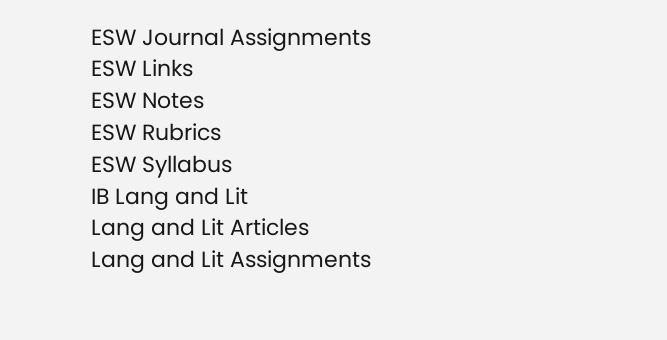ESW Journal Assignments
ESW Links
ESW Notes
ESW Rubrics
ESW Syllabus
IB Lang and Lit
Lang and Lit Articles
Lang and Lit Assignments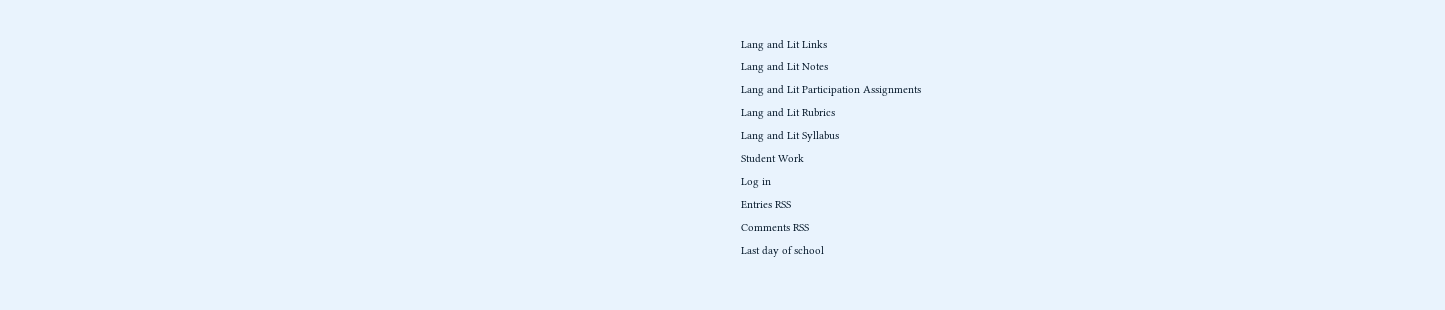Lang and Lit Links
Lang and Lit Notes
Lang and Lit Participation Assignments
Lang and Lit Rubrics
Lang and Lit Syllabus
Student Work
Log in
Entries RSS
Comments RSS
Last day of school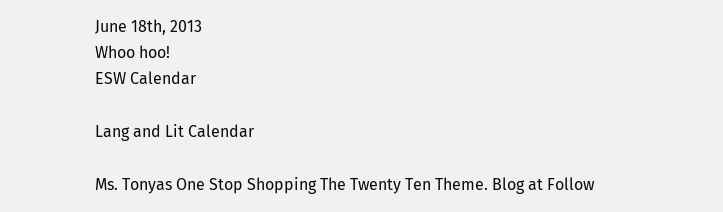June 18th, 2013
Whoo hoo!
ESW Calendar

Lang and Lit Calendar

Ms. Tonyas One Stop Shopping The Twenty Ten Theme. Blog at Follow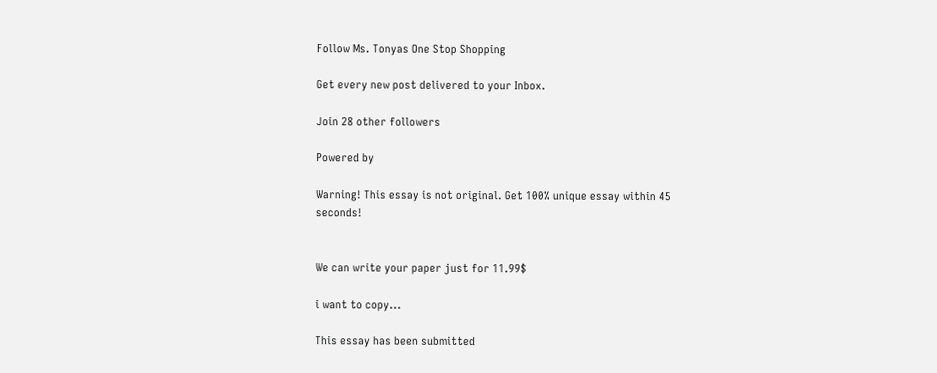Follow Ms. Tonyas One Stop Shopping

Get every new post delivered to your Inbox.

Join 28 other followers

Powered by

Warning! This essay is not original. Get 100% unique essay within 45 seconds!


We can write your paper just for 11.99$

i want to copy...

This essay has been submitted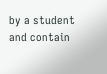by a student and contain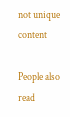not unique content

People also read